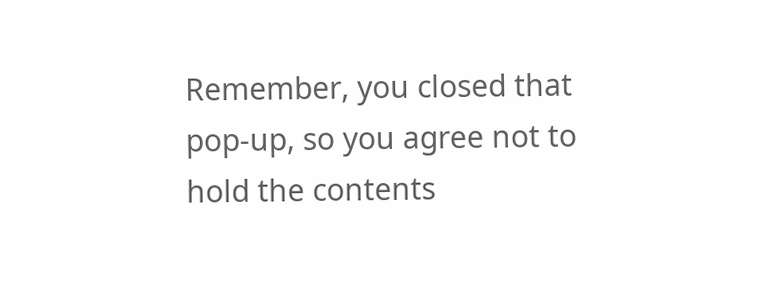Remember, you closed that pop-up, so you agree not to hold the contents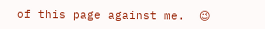of this page against me.  😉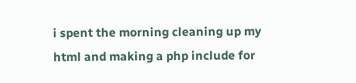i spent the morning cleaning up my html and making a php include for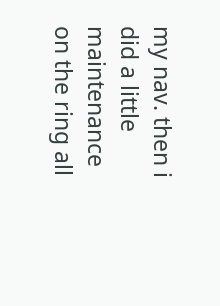my nav. then i did a little maintenance on the ring all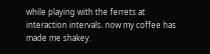while playing with the ferrets at interaction intervals. now my coffee has made me shakey.